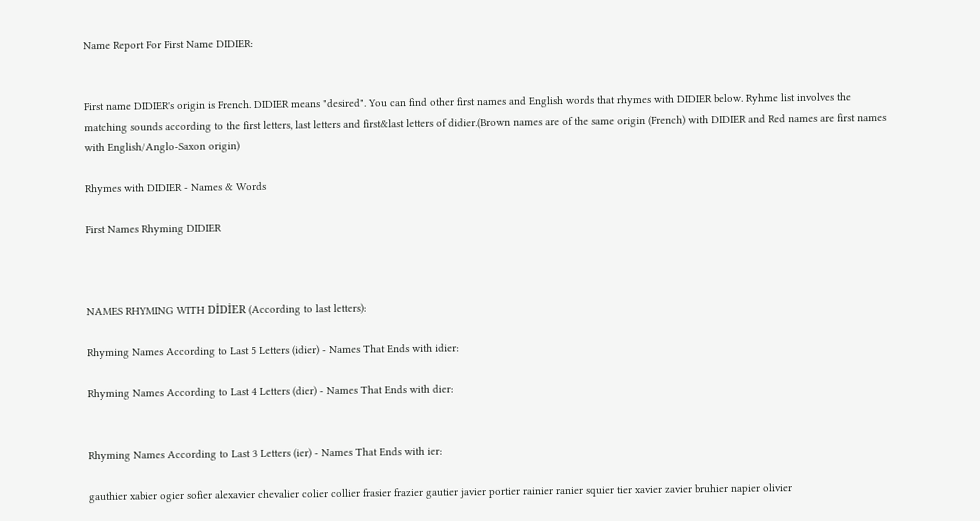Name Report For First Name DIDIER:


First name DIDIER's origin is French. DIDIER means "desired". You can find other first names and English words that rhymes with DIDIER below. Ryhme list involves the matching sounds according to the first letters, last letters and first&last letters of didier.(Brown names are of the same origin (French) with DIDIER and Red names are first names with English/Anglo-Saxon origin)

Rhymes with DIDIER - Names & Words

First Names Rhyming DIDIER



NAMES RHYMING WITH DİDİER (According to last letters):

Rhyming Names According to Last 5 Letters (idier) - Names That Ends with idier:

Rhyming Names According to Last 4 Letters (dier) - Names That Ends with dier:


Rhyming Names According to Last 3 Letters (ier) - Names That Ends with ier:

gauthier xabier ogier sofier alexavier chevalier colier collier frasier frazier gautier javier portier rainier ranier squier tier xavier zavier bruhier napier olivier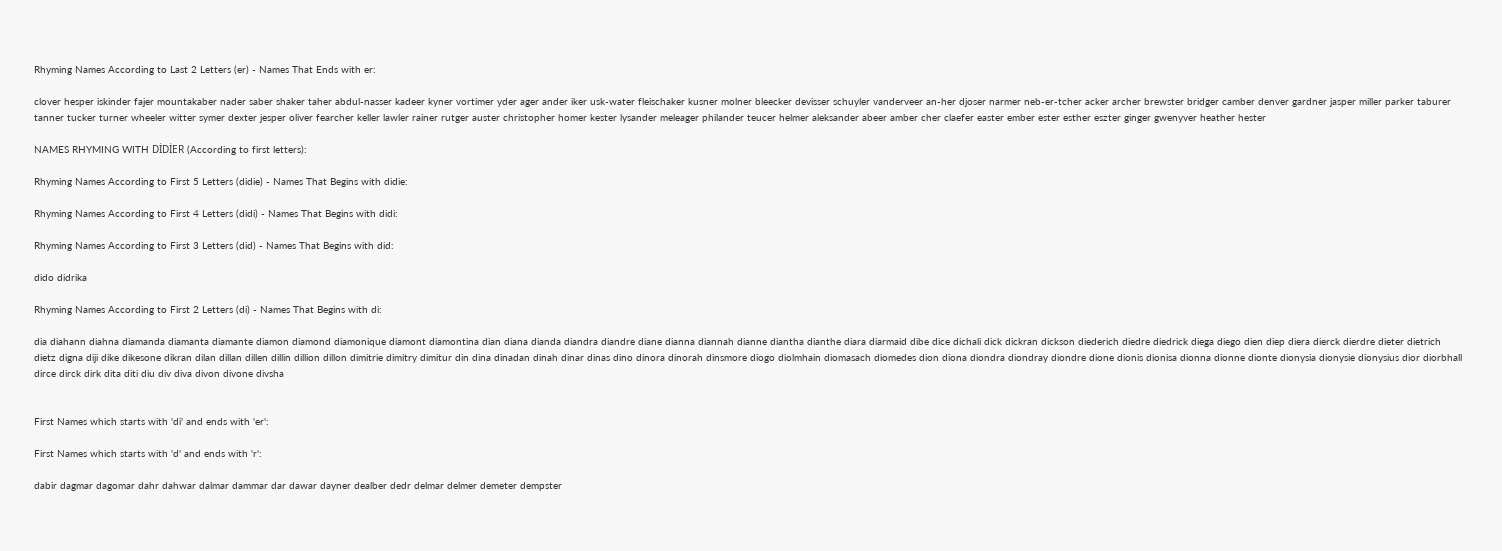Rhyming Names According to Last 2 Letters (er) - Names That Ends with er:

clover hesper iskinder fajer mountakaber nader saber shaker taher abdul-nasser kadeer kyner vortimer yder ager ander iker usk-water fleischaker kusner molner bleecker devisser schuyler vanderveer an-her djoser narmer neb-er-tcher acker archer brewster bridger camber denver gardner jasper miller parker taburer tanner tucker turner wheeler witter symer dexter jesper oliver fearcher keller lawler rainer rutger auster christopher homer kester lysander meleager philander teucer helmer aleksander abeer amber cher claefer easter ember ester esther eszter ginger gwenyver heather hester

NAMES RHYMING WITH DİDİER (According to first letters):

Rhyming Names According to First 5 Letters (didie) - Names That Begins with didie:

Rhyming Names According to First 4 Letters (didi) - Names That Begins with didi:

Rhyming Names According to First 3 Letters (did) - Names That Begins with did:

dido didrika

Rhyming Names According to First 2 Letters (di) - Names That Begins with di:

dia diahann diahna diamanda diamanta diamante diamon diamond diamonique diamont diamontina dian diana dianda diandra diandre diane dianna diannah dianne diantha dianthe diara diarmaid dibe dice dichali dick dickran dickson diederich diedre diedrick diega diego dien diep diera dierck dierdre dieter dietrich dietz digna diji dike dikesone dikran dilan dillan dillen dillin dillion dillon dimitrie dimitry dimitur din dina dinadan dinah dinar dinas dino dinora dinorah dinsmore diogo diolmhain diomasach diomedes dion diona diondra diondray diondre dione dionis dionisa dionna dionne dionte dionysia dionysie dionysius dior diorbhall dirce dirck dirk dita diti diu div diva divon divone divsha


First Names which starts with 'di' and ends with 'er':

First Names which starts with 'd' and ends with 'r':

dabir dagmar dagomar dahr dahwar dalmar dammar dar dawar dayner dealber dedr delmar delmer demeter dempster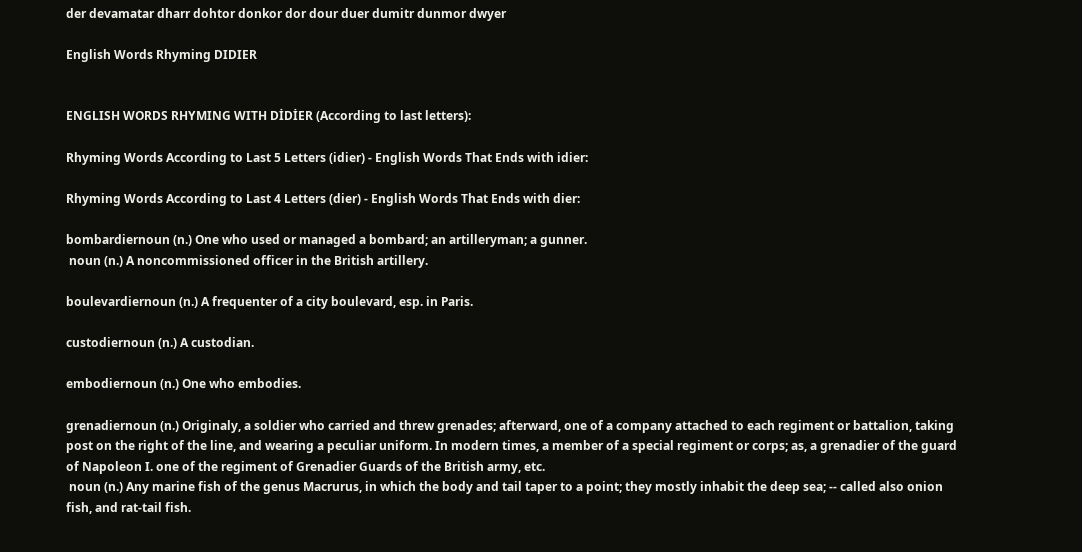der devamatar dharr dohtor donkor dor dour duer dumitr dunmor dwyer

English Words Rhyming DIDIER


ENGLISH WORDS RHYMING WITH DİDİER (According to last letters):

Rhyming Words According to Last 5 Letters (idier) - English Words That Ends with idier:

Rhyming Words According to Last 4 Letters (dier) - English Words That Ends with dier:

bombardiernoun (n.) One who used or managed a bombard; an artilleryman; a gunner.
 noun (n.) A noncommissioned officer in the British artillery.

boulevardiernoun (n.) A frequenter of a city boulevard, esp. in Paris.

custodiernoun (n.) A custodian.

embodiernoun (n.) One who embodies.

grenadiernoun (n.) Originaly, a soldier who carried and threw grenades; afterward, one of a company attached to each regiment or battalion, taking post on the right of the line, and wearing a peculiar uniform. In modern times, a member of a special regiment or corps; as, a grenadier of the guard of Napoleon I. one of the regiment of Grenadier Guards of the British army, etc.
 noun (n.) Any marine fish of the genus Macrurus, in which the body and tail taper to a point; they mostly inhabit the deep sea; -- called also onion fish, and rat-tail fish.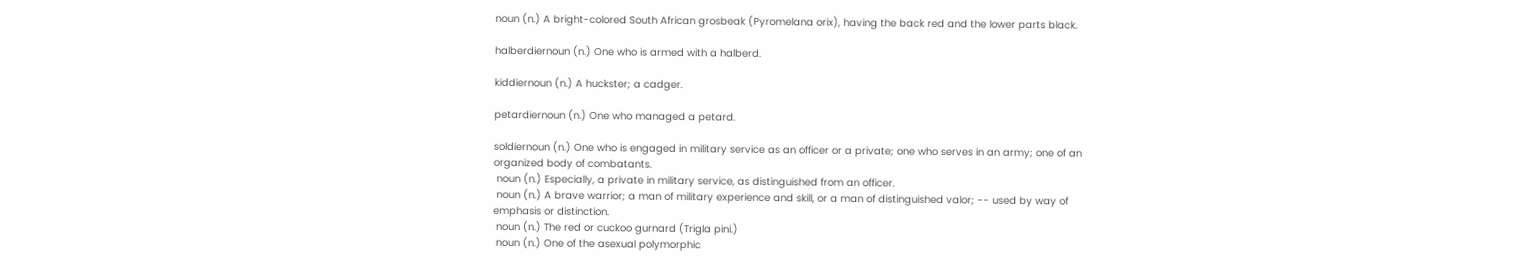noun (n.) A bright-colored South African grosbeak (Pyromelana orix), having the back red and the lower parts black.

halberdiernoun (n.) One who is armed with a halberd.

kiddiernoun (n.) A huckster; a cadger.

petardiernoun (n.) One who managed a petard.

soldiernoun (n.) One who is engaged in military service as an officer or a private; one who serves in an army; one of an organized body of combatants.
 noun (n.) Especially, a private in military service, as distinguished from an officer.
 noun (n.) A brave warrior; a man of military experience and skill, or a man of distinguished valor; -- used by way of emphasis or distinction.
 noun (n.) The red or cuckoo gurnard (Trigla pini.)
 noun (n.) One of the asexual polymorphic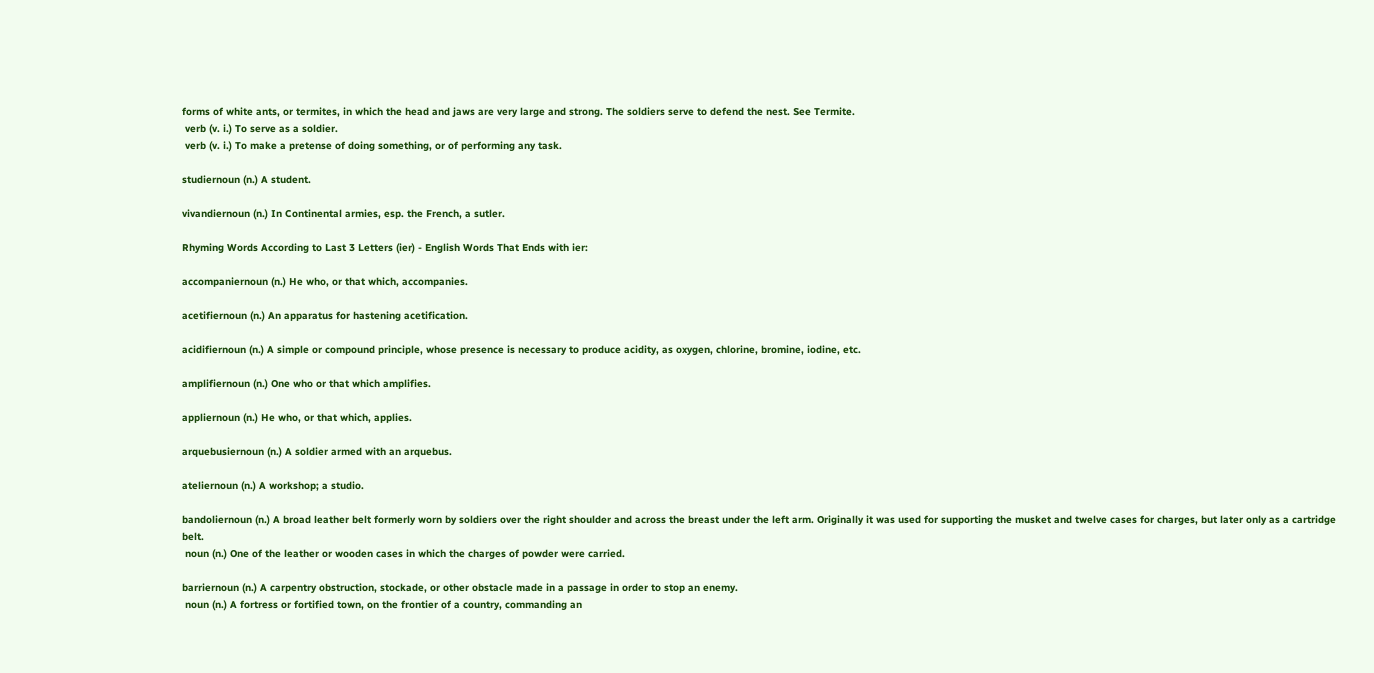forms of white ants, or termites, in which the head and jaws are very large and strong. The soldiers serve to defend the nest. See Termite.
 verb (v. i.) To serve as a soldier.
 verb (v. i.) To make a pretense of doing something, or of performing any task.

studiernoun (n.) A student.

vivandiernoun (n.) In Continental armies, esp. the French, a sutler.

Rhyming Words According to Last 3 Letters (ier) - English Words That Ends with ier:

accompaniernoun (n.) He who, or that which, accompanies.

acetifiernoun (n.) An apparatus for hastening acetification.

acidifiernoun (n.) A simple or compound principle, whose presence is necessary to produce acidity, as oxygen, chlorine, bromine, iodine, etc.

amplifiernoun (n.) One who or that which amplifies.

appliernoun (n.) He who, or that which, applies.

arquebusiernoun (n.) A soldier armed with an arquebus.

ateliernoun (n.) A workshop; a studio.

bandoliernoun (n.) A broad leather belt formerly worn by soldiers over the right shoulder and across the breast under the left arm. Originally it was used for supporting the musket and twelve cases for charges, but later only as a cartridge belt.
 noun (n.) One of the leather or wooden cases in which the charges of powder were carried.

barriernoun (n.) A carpentry obstruction, stockade, or other obstacle made in a passage in order to stop an enemy.
 noun (n.) A fortress or fortified town, on the frontier of a country, commanding an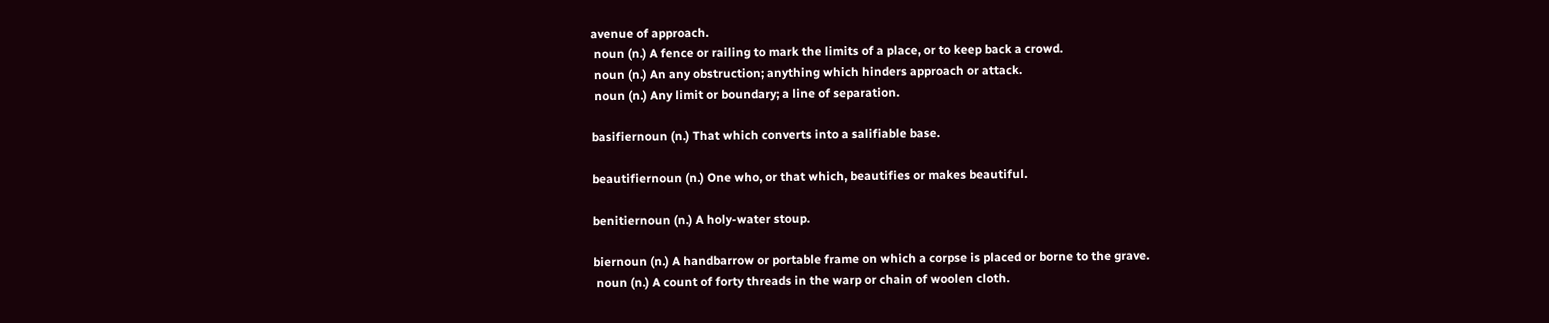avenue of approach.
 noun (n.) A fence or railing to mark the limits of a place, or to keep back a crowd.
 noun (n.) An any obstruction; anything which hinders approach or attack.
 noun (n.) Any limit or boundary; a line of separation.

basifiernoun (n.) That which converts into a salifiable base.

beautifiernoun (n.) One who, or that which, beautifies or makes beautiful.

benitiernoun (n.) A holy-water stoup.

biernoun (n.) A handbarrow or portable frame on which a corpse is placed or borne to the grave.
 noun (n.) A count of forty threads in the warp or chain of woolen cloth.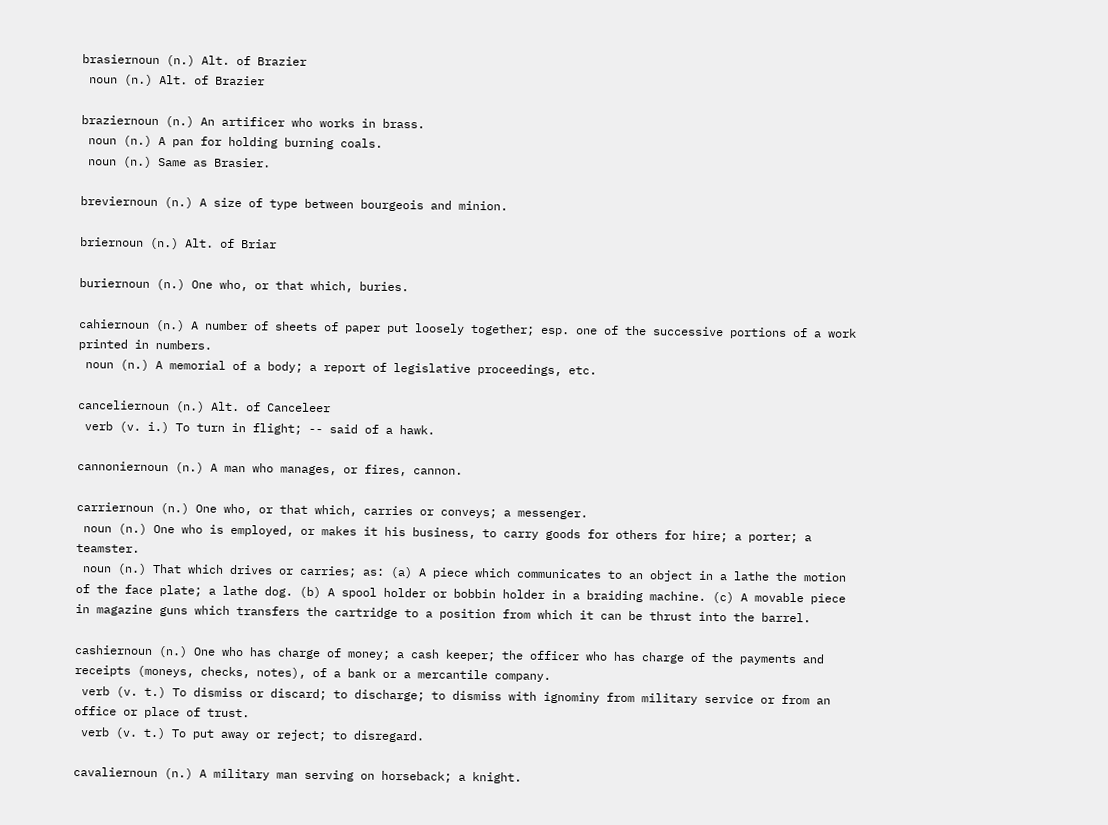brasiernoun (n.) Alt. of Brazier
 noun (n.) Alt. of Brazier

braziernoun (n.) An artificer who works in brass.
 noun (n.) A pan for holding burning coals.
 noun (n.) Same as Brasier.

breviernoun (n.) A size of type between bourgeois and minion.

briernoun (n.) Alt. of Briar

buriernoun (n.) One who, or that which, buries.

cahiernoun (n.) A number of sheets of paper put loosely together; esp. one of the successive portions of a work printed in numbers.
 noun (n.) A memorial of a body; a report of legislative proceedings, etc.

canceliernoun (n.) Alt. of Canceleer
 verb (v. i.) To turn in flight; -- said of a hawk.

cannoniernoun (n.) A man who manages, or fires, cannon.

carriernoun (n.) One who, or that which, carries or conveys; a messenger.
 noun (n.) One who is employed, or makes it his business, to carry goods for others for hire; a porter; a teamster.
 noun (n.) That which drives or carries; as: (a) A piece which communicates to an object in a lathe the motion of the face plate; a lathe dog. (b) A spool holder or bobbin holder in a braiding machine. (c) A movable piece in magazine guns which transfers the cartridge to a position from which it can be thrust into the barrel.

cashiernoun (n.) One who has charge of money; a cash keeper; the officer who has charge of the payments and receipts (moneys, checks, notes), of a bank or a mercantile company.
 verb (v. t.) To dismiss or discard; to discharge; to dismiss with ignominy from military service or from an office or place of trust.
 verb (v. t.) To put away or reject; to disregard.

cavaliernoun (n.) A military man serving on horseback; a knight.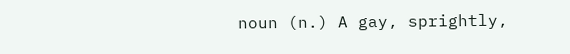noun (n.) A gay, sprightly,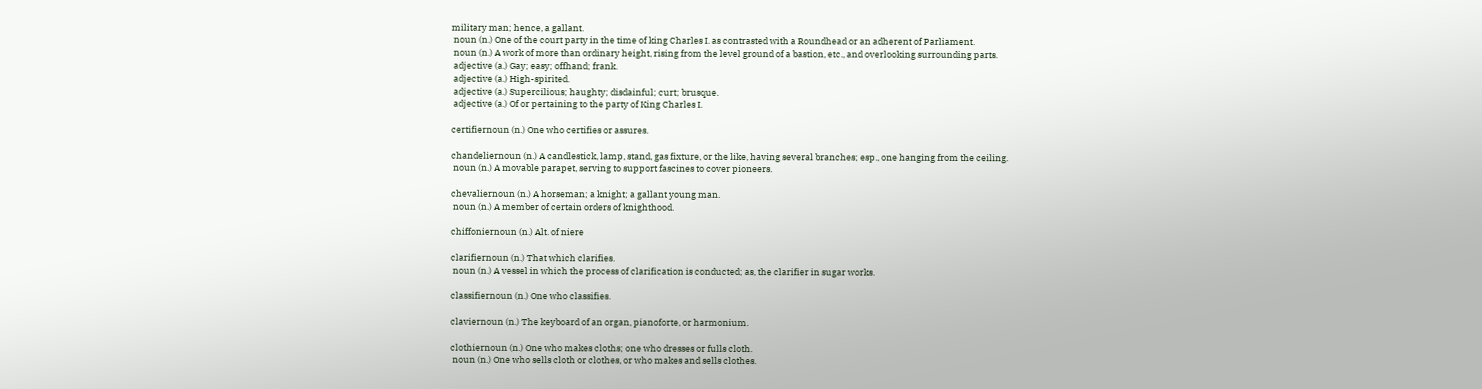military man; hence, a gallant.
 noun (n.) One of the court party in the time of king Charles I. as contrasted with a Roundhead or an adherent of Parliament.
 noun (n.) A work of more than ordinary height, rising from the level ground of a bastion, etc., and overlooking surrounding parts.
 adjective (a.) Gay; easy; offhand; frank.
 adjective (a.) High-spirited.
 adjective (a.) Supercilious; haughty; disdainful; curt; brusque.
 adjective (a.) Of or pertaining to the party of King Charles I.

certifiernoun (n.) One who certifies or assures.

chandeliernoun (n.) A candlestick, lamp, stand, gas fixture, or the like, having several branches; esp., one hanging from the ceiling.
 noun (n.) A movable parapet, serving to support fascines to cover pioneers.

chevaliernoun (n.) A horseman; a knight; a gallant young man.
 noun (n.) A member of certain orders of knighthood.

chiffoniernoun (n.) Alt. of niere

clarifiernoun (n.) That which clarifies.
 noun (n.) A vessel in which the process of clarification is conducted; as, the clarifier in sugar works.

classifiernoun (n.) One who classifies.

claviernoun (n.) The keyboard of an organ, pianoforte, or harmonium.

clothiernoun (n.) One who makes cloths; one who dresses or fulls cloth.
 noun (n.) One who sells cloth or clothes, or who makes and sells clothes.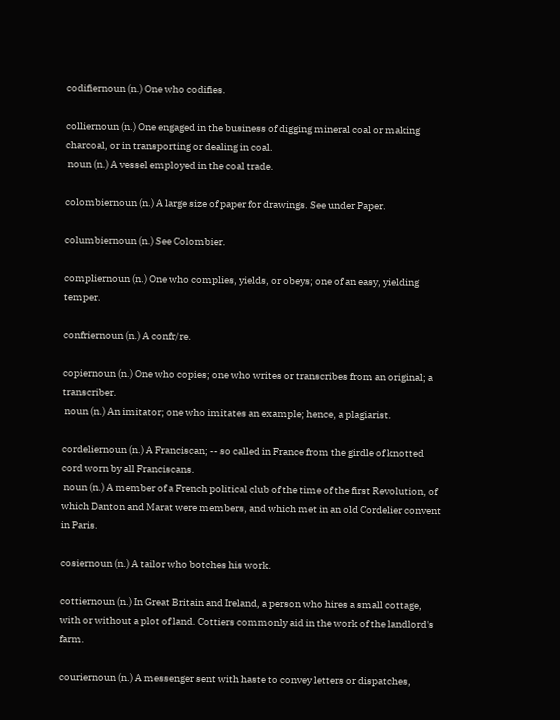codifiernoun (n.) One who codifies.

colliernoun (n.) One engaged in the business of digging mineral coal or making charcoal, or in transporting or dealing in coal.
 noun (n.) A vessel employed in the coal trade.

colombiernoun (n.) A large size of paper for drawings. See under Paper.

columbiernoun (n.) See Colombier.

compliernoun (n.) One who complies, yields, or obeys; one of an easy, yielding temper.

confriernoun (n.) A confr/re.

copiernoun (n.) One who copies; one who writes or transcribes from an original; a transcriber.
 noun (n.) An imitator; one who imitates an example; hence, a plagiarist.

cordeliernoun (n.) A Franciscan; -- so called in France from the girdle of knotted cord worn by all Franciscans.
 noun (n.) A member of a French political club of the time of the first Revolution, of which Danton and Marat were members, and which met in an old Cordelier convent in Paris.

cosiernoun (n.) A tailor who botches his work.

cottiernoun (n.) In Great Britain and Ireland, a person who hires a small cottage, with or without a plot of land. Cottiers commonly aid in the work of the landlord's farm.

couriernoun (n.) A messenger sent with haste to convey letters or dispatches,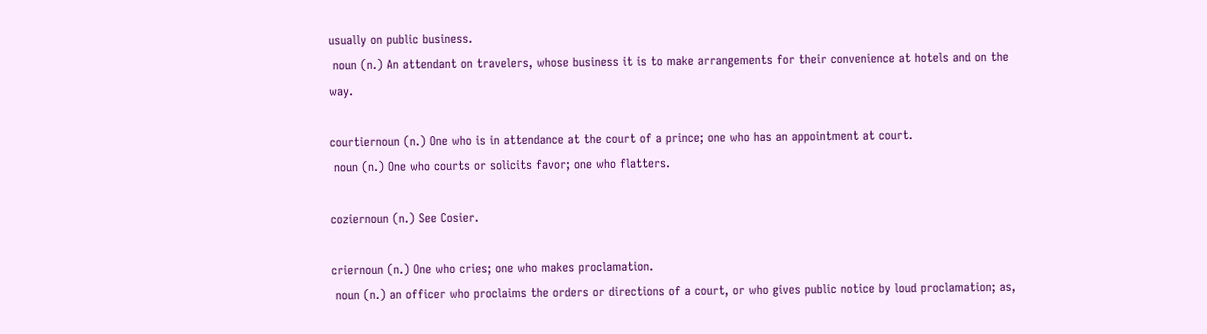usually on public business.
 noun (n.) An attendant on travelers, whose business it is to make arrangements for their convenience at hotels and on the way.

courtiernoun (n.) One who is in attendance at the court of a prince; one who has an appointment at court.
 noun (n.) One who courts or solicits favor; one who flatters.

coziernoun (n.) See Cosier.

criernoun (n.) One who cries; one who makes proclamation.
 noun (n.) an officer who proclaims the orders or directions of a court, or who gives public notice by loud proclamation; as,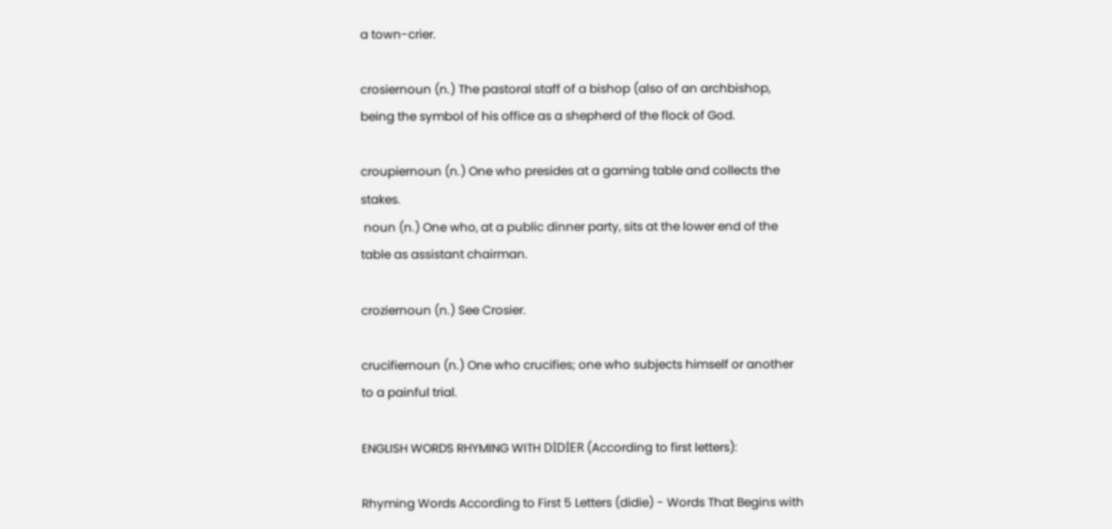a town-crier.

crosiernoun (n.) The pastoral staff of a bishop (also of an archbishop, being the symbol of his office as a shepherd of the flock of God.

croupiernoun (n.) One who presides at a gaming table and collects the stakes.
 noun (n.) One who, at a public dinner party, sits at the lower end of the table as assistant chairman.

croziernoun (n.) See Crosier.

crucifiernoun (n.) One who crucifies; one who subjects himself or another to a painful trial.

ENGLISH WORDS RHYMING WITH DİDİER (According to first letters):

Rhyming Words According to First 5 Letters (didie) - Words That Begins with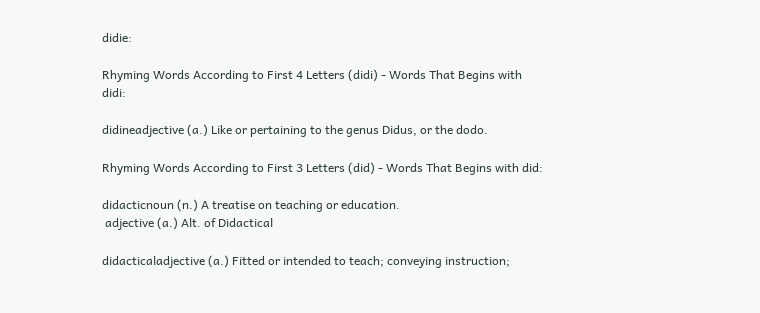didie:

Rhyming Words According to First 4 Letters (didi) - Words That Begins with didi:

didineadjective (a.) Like or pertaining to the genus Didus, or the dodo.

Rhyming Words According to First 3 Letters (did) - Words That Begins with did:

didacticnoun (n.) A treatise on teaching or education.
 adjective (a.) Alt. of Didactical

didacticaladjective (a.) Fitted or intended to teach; conveying instruction;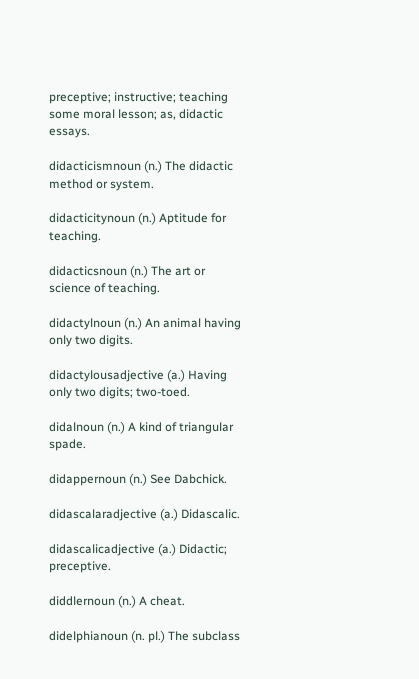preceptive; instructive; teaching some moral lesson; as, didactic essays.

didacticismnoun (n.) The didactic method or system.

didacticitynoun (n.) Aptitude for teaching.

didacticsnoun (n.) The art or science of teaching.

didactylnoun (n.) An animal having only two digits.

didactylousadjective (a.) Having only two digits; two-toed.

didalnoun (n.) A kind of triangular spade.

didappernoun (n.) See Dabchick.

didascalaradjective (a.) Didascalic.

didascalicadjective (a.) Didactic; preceptive.

diddlernoun (n.) A cheat.

didelphianoun (n. pl.) The subclass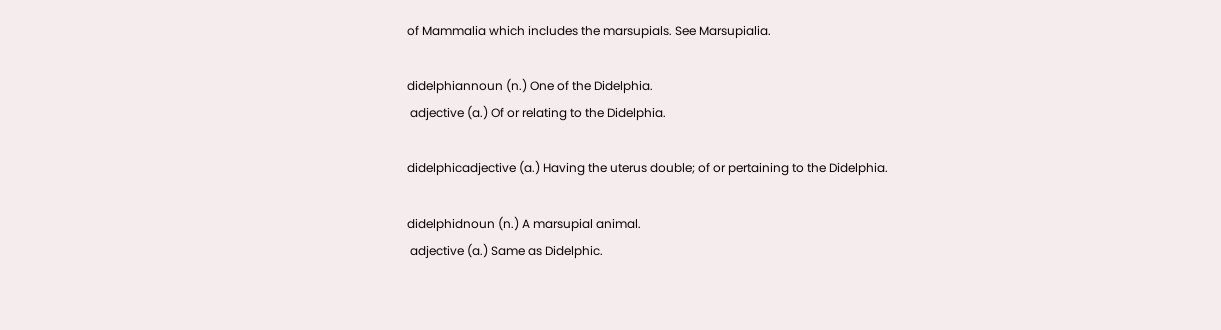of Mammalia which includes the marsupials. See Marsupialia.

didelphiannoun (n.) One of the Didelphia.
 adjective (a.) Of or relating to the Didelphia.

didelphicadjective (a.) Having the uterus double; of or pertaining to the Didelphia.

didelphidnoun (n.) A marsupial animal.
 adjective (a.) Same as Didelphic.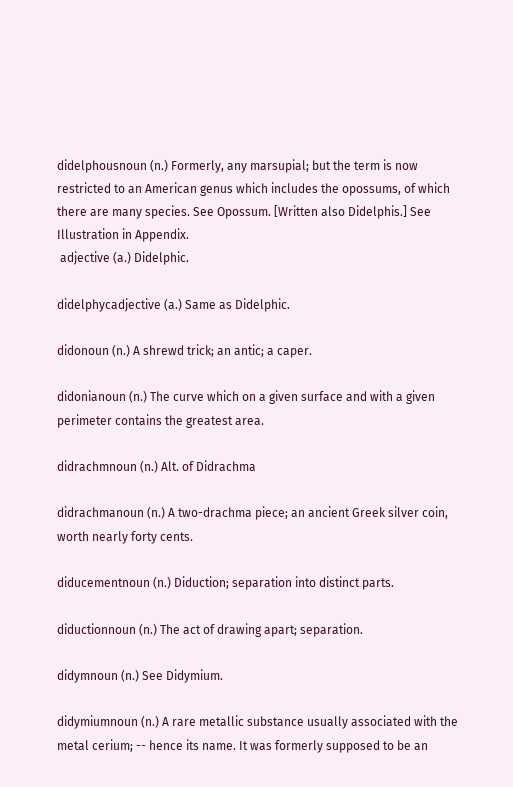didelphousnoun (n.) Formerly, any marsupial; but the term is now restricted to an American genus which includes the opossums, of which there are many species. See Opossum. [Written also Didelphis.] See Illustration in Appendix.
 adjective (a.) Didelphic.

didelphycadjective (a.) Same as Didelphic.

didonoun (n.) A shrewd trick; an antic; a caper.

didonianoun (n.) The curve which on a given surface and with a given perimeter contains the greatest area.

didrachmnoun (n.) Alt. of Didrachma

didrachmanoun (n.) A two-drachma piece; an ancient Greek silver coin, worth nearly forty cents.

diducementnoun (n.) Diduction; separation into distinct parts.

diductionnoun (n.) The act of drawing apart; separation.

didymnoun (n.) See Didymium.

didymiumnoun (n.) A rare metallic substance usually associated with the metal cerium; -- hence its name. It was formerly supposed to be an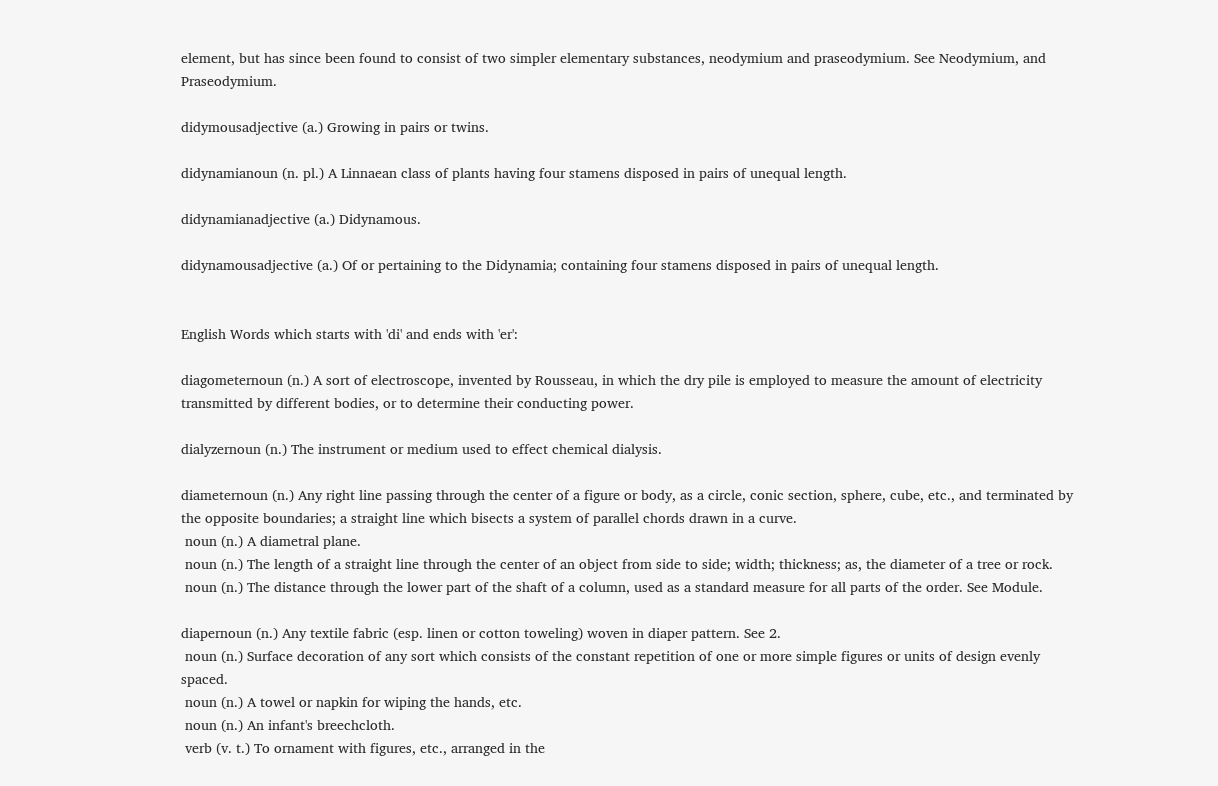element, but has since been found to consist of two simpler elementary substances, neodymium and praseodymium. See Neodymium, and Praseodymium.

didymousadjective (a.) Growing in pairs or twins.

didynamianoun (n. pl.) A Linnaean class of plants having four stamens disposed in pairs of unequal length.

didynamianadjective (a.) Didynamous.

didynamousadjective (a.) Of or pertaining to the Didynamia; containing four stamens disposed in pairs of unequal length.


English Words which starts with 'di' and ends with 'er':

diagometernoun (n.) A sort of electroscope, invented by Rousseau, in which the dry pile is employed to measure the amount of electricity transmitted by different bodies, or to determine their conducting power.

dialyzernoun (n.) The instrument or medium used to effect chemical dialysis.

diameternoun (n.) Any right line passing through the center of a figure or body, as a circle, conic section, sphere, cube, etc., and terminated by the opposite boundaries; a straight line which bisects a system of parallel chords drawn in a curve.
 noun (n.) A diametral plane.
 noun (n.) The length of a straight line through the center of an object from side to side; width; thickness; as, the diameter of a tree or rock.
 noun (n.) The distance through the lower part of the shaft of a column, used as a standard measure for all parts of the order. See Module.

diapernoun (n.) Any textile fabric (esp. linen or cotton toweling) woven in diaper pattern. See 2.
 noun (n.) Surface decoration of any sort which consists of the constant repetition of one or more simple figures or units of design evenly spaced.
 noun (n.) A towel or napkin for wiping the hands, etc.
 noun (n.) An infant's breechcloth.
 verb (v. t.) To ornament with figures, etc., arranged in the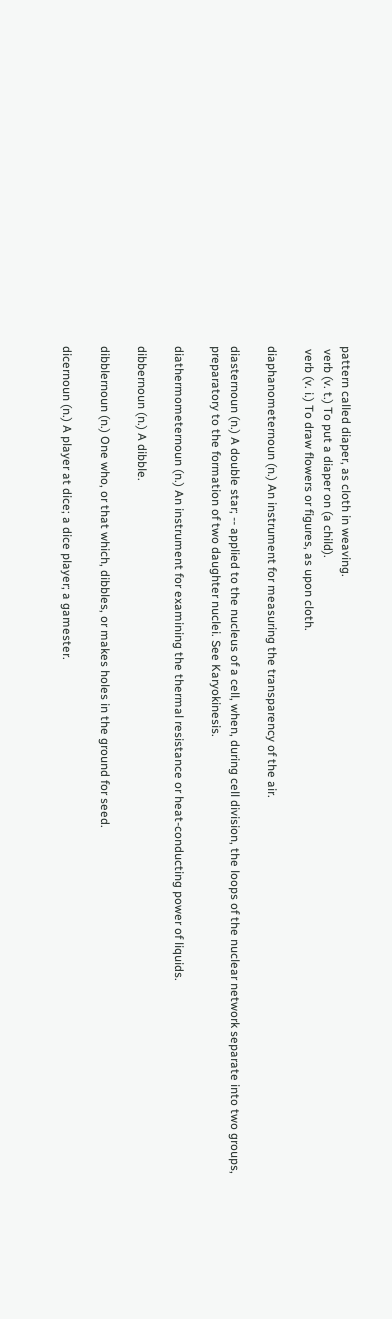pattern called diaper, as cloth in weaving.
 verb (v. t.) To put a diaper on (a child).
 verb (v. i.) To draw flowers or figures, as upon cloth.

diaphanometernoun (n.) An instrument for measuring the transparency of the air.

diasternoun (n.) A double star; -- applied to the nucleus of a cell, when, during cell division, the loops of the nuclear network separate into two groups, preparatory to the formation of two daughter nuclei. See Karyokinesis.

diathermometernoun (n.) An instrument for examining the thermal resistance or heat-conducting power of liquids.

dibbernoun (n.) A dibble.

dibblernoun (n.) One who, or that which, dibbles, or makes holes in the ground for seed.

dicernoun (n.) A player at dice; a dice player; a gamester.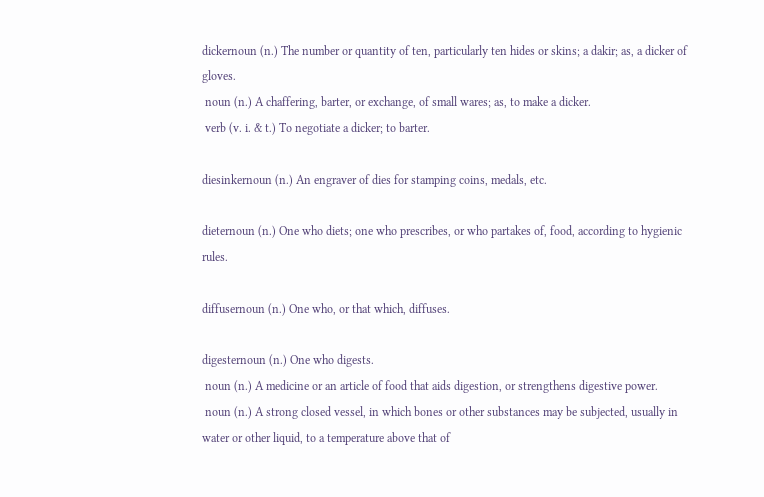dickernoun (n.) The number or quantity of ten, particularly ten hides or skins; a dakir; as, a dicker of gloves.
 noun (n.) A chaffering, barter, or exchange, of small wares; as, to make a dicker.
 verb (v. i. & t.) To negotiate a dicker; to barter.

diesinkernoun (n.) An engraver of dies for stamping coins, medals, etc.

dieternoun (n.) One who diets; one who prescribes, or who partakes of, food, according to hygienic rules.

diffusernoun (n.) One who, or that which, diffuses.

digesternoun (n.) One who digests.
 noun (n.) A medicine or an article of food that aids digestion, or strengthens digestive power.
 noun (n.) A strong closed vessel, in which bones or other substances may be subjected, usually in water or other liquid, to a temperature above that of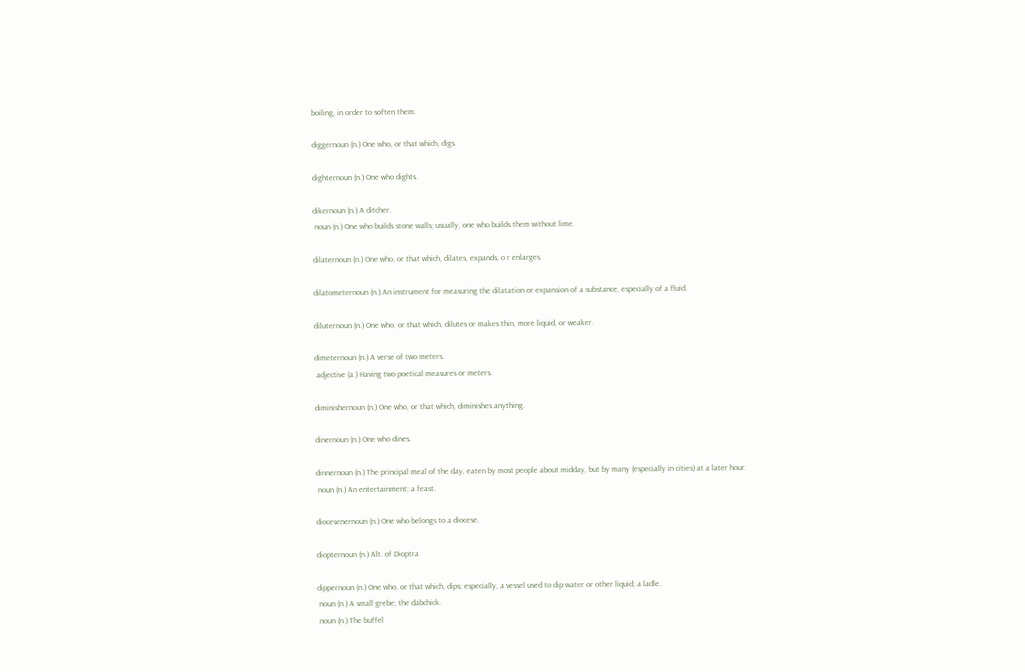boiling, in order to soften them.

diggernoun (n.) One who, or that which, digs.

dighternoun (n.) One who dights.

dikernoun (n.) A ditcher.
 noun (n.) One who builds stone walls; usually, one who builds them without lime.

dilaternoun (n.) One who, or that which, dilates, expands, o r enlarges.

dilatometernoun (n.) An instrument for measuring the dilatation or expansion of a substance, especially of a fluid.

diluternoun (n.) One who, or that which, dilutes or makes thin, more liquid, or weaker.

dimeternoun (n.) A verse of two meters.
 adjective (a.) Having two poetical measures or meters.

diminishernoun (n.) One who, or that which, diminishes anything.

dinernoun (n.) One who dines.

dinnernoun (n.) The principal meal of the day, eaten by most people about midday, but by many (especially in cities) at a later hour.
 noun (n.) An entertainment; a feast.

diocesenernoun (n.) One who belongs to a diocese.

diopternoun (n.) Alt. of Dioptra

dippernoun (n.) One who, or that which, dips; especially, a vessel used to dip water or other liquid; a ladle.
 noun (n.) A small grebe; the dabchick.
 noun (n.) The buffel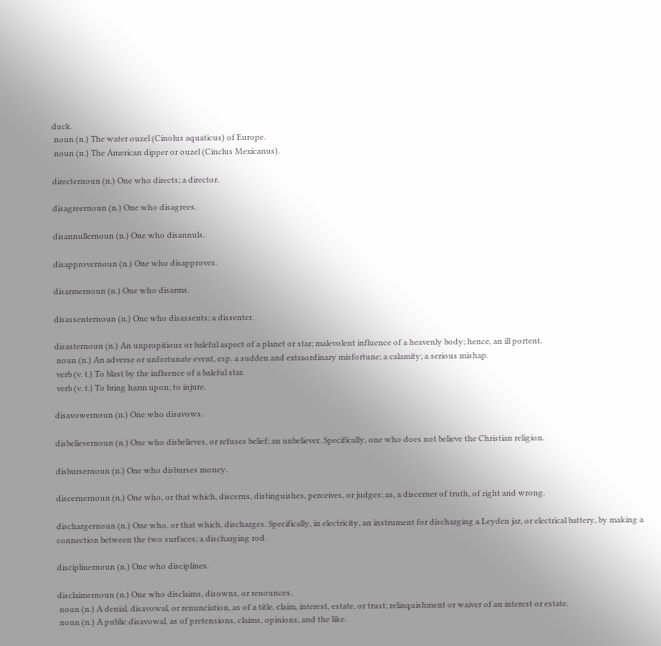duck.
 noun (n.) The water ouzel (Cinolus aquaticus) of Europe.
 noun (n.) The American dipper or ouzel (Cinclus Mexicanus).

directernoun (n.) One who directs; a director.

disagreernoun (n.) One who disagrees.

disannullernoun (n.) One who disannuls.

disapprovernoun (n.) One who disapproves.

disarmernoun (n.) One who disarms.

disassenternoun (n.) One who disassents; a dissenter.

disasternoun (n.) An unpropitious or baleful aspect of a planet or star; malevolent influence of a heavenly body; hence, an ill portent.
 noun (n.) An adverse or unfortunate event, esp. a sudden and extraordinary misfortune; a calamity; a serious mishap.
 verb (v. t.) To blast by the influence of a baleful star.
 verb (v. t.) To bring harm upon; to injure.

disavowernoun (n.) One who disavows.

disbelievernoun (n.) One who disbelieves, or refuses belief; an unbeliever. Specifically, one who does not believe the Christian religion.

disbursernoun (n.) One who disburses money.

discernernoun (n.) One who, or that which, discerns, distinguishes, perceives, or judges; as, a discerner of truth, of right and wrong.

dischargernoun (n.) One who, or that which, discharges. Specifically, in electricity, an instrument for discharging a Leyden jar, or electrical battery, by making a connection between the two surfaces; a discharging rod.

disciplinernoun (n.) One who disciplines.

disclaimernoun (n.) One who disclaims, disowns, or renounces.
 noun (n.) A denial, disavowal, or renunciation, as of a title, claim, interest, estate, or trust; relinquishment or waiver of an interest or estate.
 noun (n.) A public disavowal, as of pretensions, claims, opinions, and the like.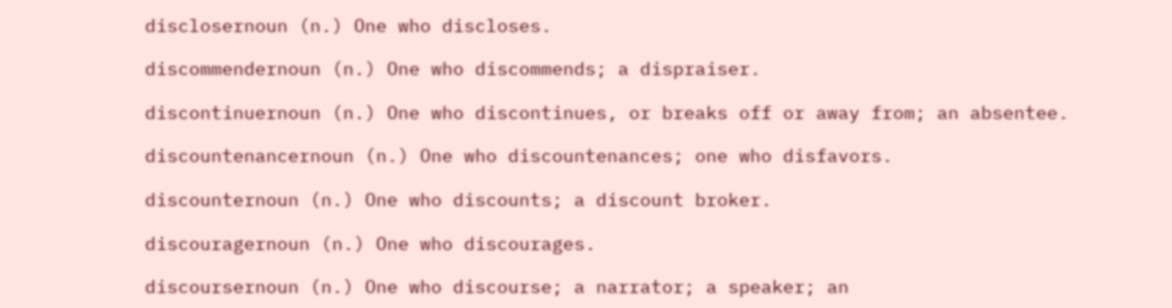disclosernoun (n.) One who discloses.

discommendernoun (n.) One who discommends; a dispraiser.

discontinuernoun (n.) One who discontinues, or breaks off or away from; an absentee.

discountenancernoun (n.) One who discountenances; one who disfavors.

discounternoun (n.) One who discounts; a discount broker.

discouragernoun (n.) One who discourages.

discoursernoun (n.) One who discourse; a narrator; a speaker; an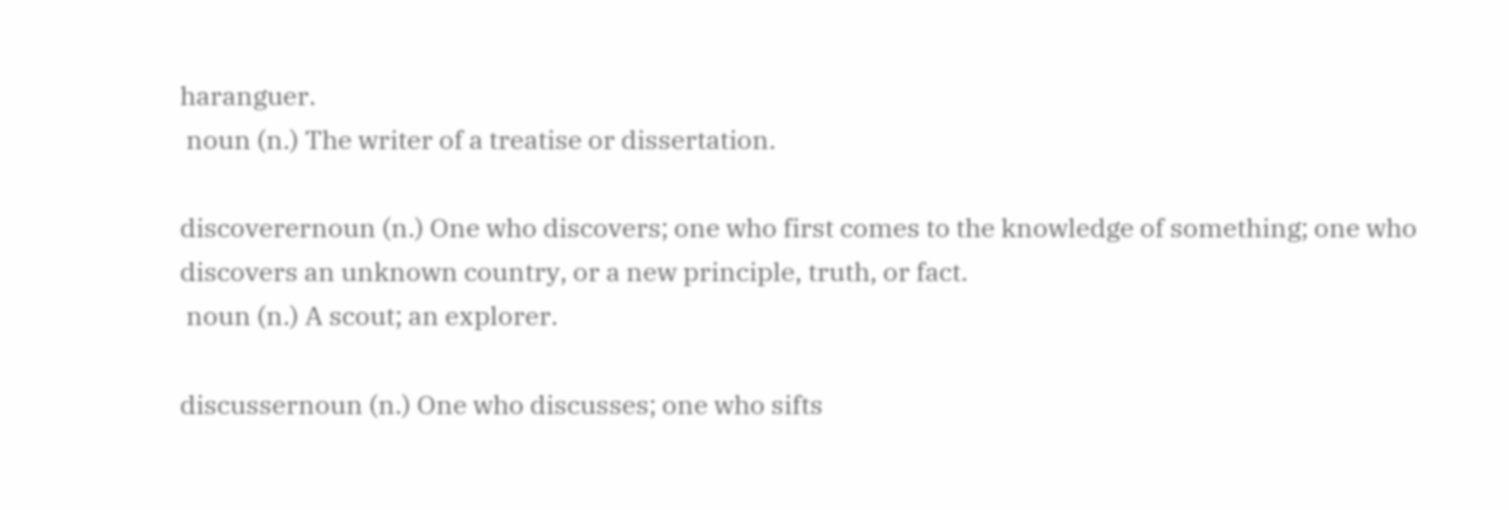haranguer.
 noun (n.) The writer of a treatise or dissertation.

discoverernoun (n.) One who discovers; one who first comes to the knowledge of something; one who discovers an unknown country, or a new principle, truth, or fact.
 noun (n.) A scout; an explorer.

discussernoun (n.) One who discusses; one who sifts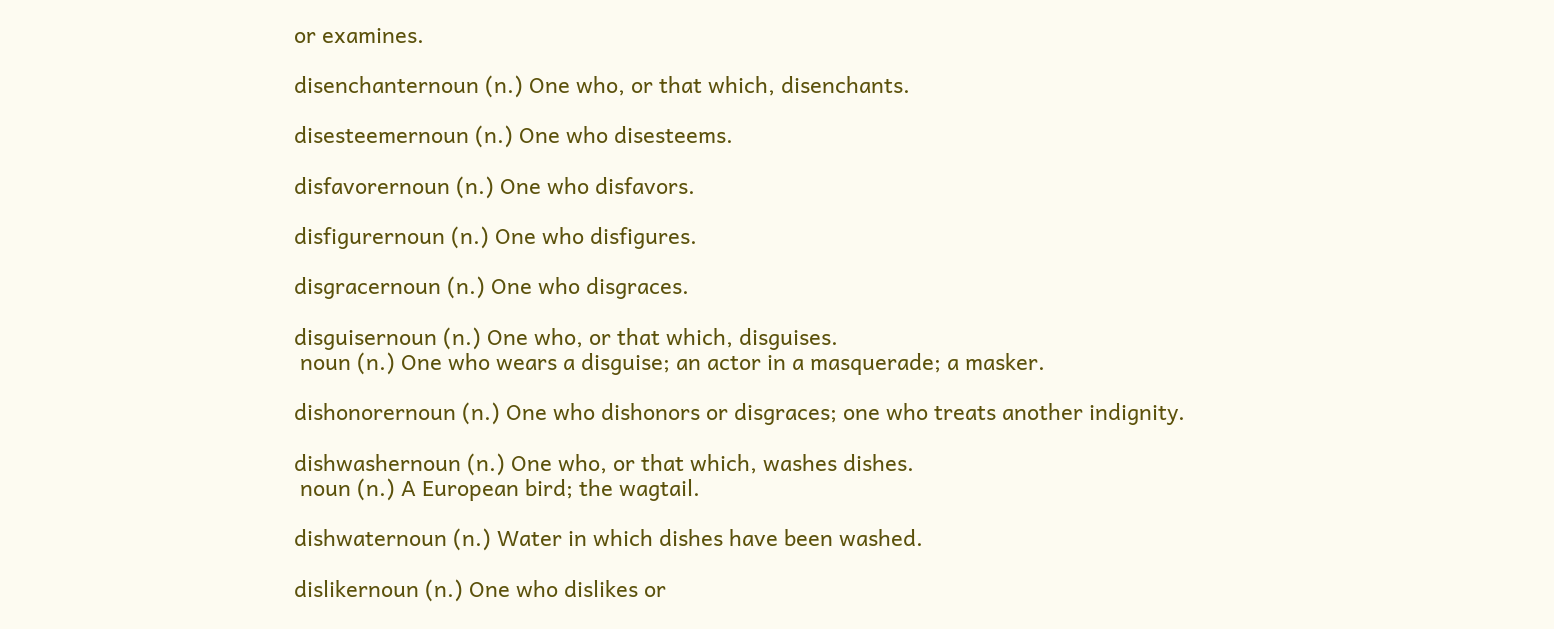or examines.

disenchanternoun (n.) One who, or that which, disenchants.

disesteemernoun (n.) One who disesteems.

disfavorernoun (n.) One who disfavors.

disfigurernoun (n.) One who disfigures.

disgracernoun (n.) One who disgraces.

disguisernoun (n.) One who, or that which, disguises.
 noun (n.) One who wears a disguise; an actor in a masquerade; a masker.

dishonorernoun (n.) One who dishonors or disgraces; one who treats another indignity.

dishwashernoun (n.) One who, or that which, washes dishes.
 noun (n.) A European bird; the wagtail.

dishwaternoun (n.) Water in which dishes have been washed.

dislikernoun (n.) One who dislikes or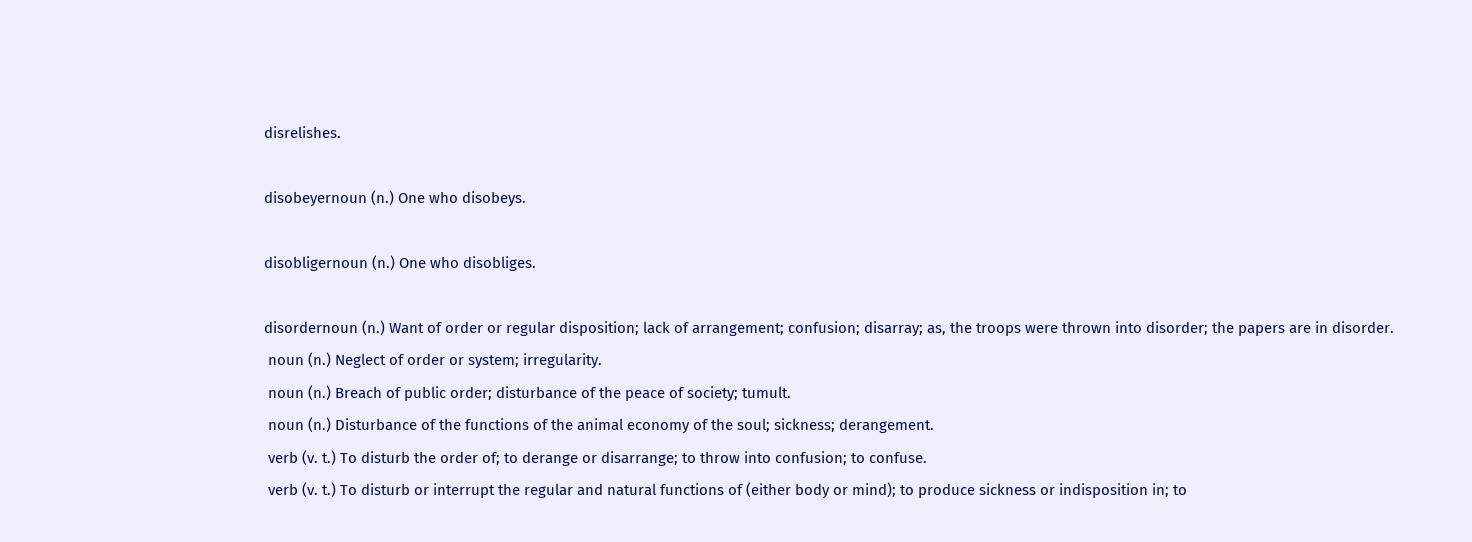disrelishes.

disobeyernoun (n.) One who disobeys.

disobligernoun (n.) One who disobliges.

disordernoun (n.) Want of order or regular disposition; lack of arrangement; confusion; disarray; as, the troops were thrown into disorder; the papers are in disorder.
 noun (n.) Neglect of order or system; irregularity.
 noun (n.) Breach of public order; disturbance of the peace of society; tumult.
 noun (n.) Disturbance of the functions of the animal economy of the soul; sickness; derangement.
 verb (v. t.) To disturb the order of; to derange or disarrange; to throw into confusion; to confuse.
 verb (v. t.) To disturb or interrupt the regular and natural functions of (either body or mind); to produce sickness or indisposition in; to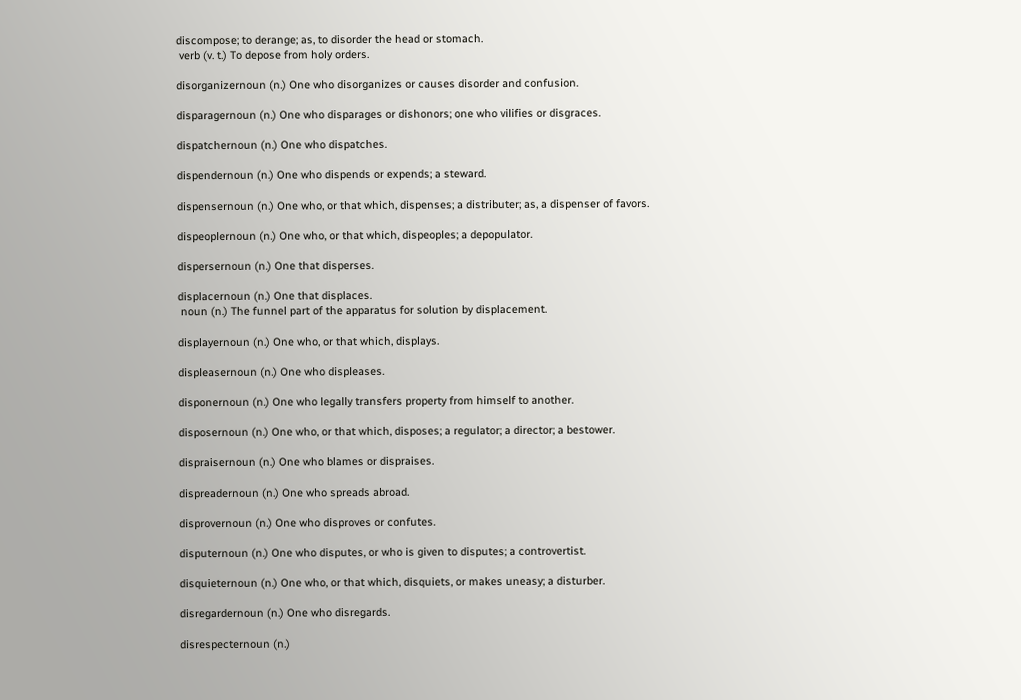discompose; to derange; as, to disorder the head or stomach.
 verb (v. t.) To depose from holy orders.

disorganizernoun (n.) One who disorganizes or causes disorder and confusion.

disparagernoun (n.) One who disparages or dishonors; one who vilifies or disgraces.

dispatchernoun (n.) One who dispatches.

dispendernoun (n.) One who dispends or expends; a steward.

dispensernoun (n.) One who, or that which, dispenses; a distributer; as, a dispenser of favors.

dispeoplernoun (n.) One who, or that which, dispeoples; a depopulator.

dispersernoun (n.) One that disperses.

displacernoun (n.) One that displaces.
 noun (n.) The funnel part of the apparatus for solution by displacement.

displayernoun (n.) One who, or that which, displays.

displeasernoun (n.) One who displeases.

disponernoun (n.) One who legally transfers property from himself to another.

disposernoun (n.) One who, or that which, disposes; a regulator; a director; a bestower.

dispraisernoun (n.) One who blames or dispraises.

dispreadernoun (n.) One who spreads abroad.

disprovernoun (n.) One who disproves or confutes.

disputernoun (n.) One who disputes, or who is given to disputes; a controvertist.

disquieternoun (n.) One who, or that which, disquiets, or makes uneasy; a disturber.

disregardernoun (n.) One who disregards.

disrespecternoun (n.)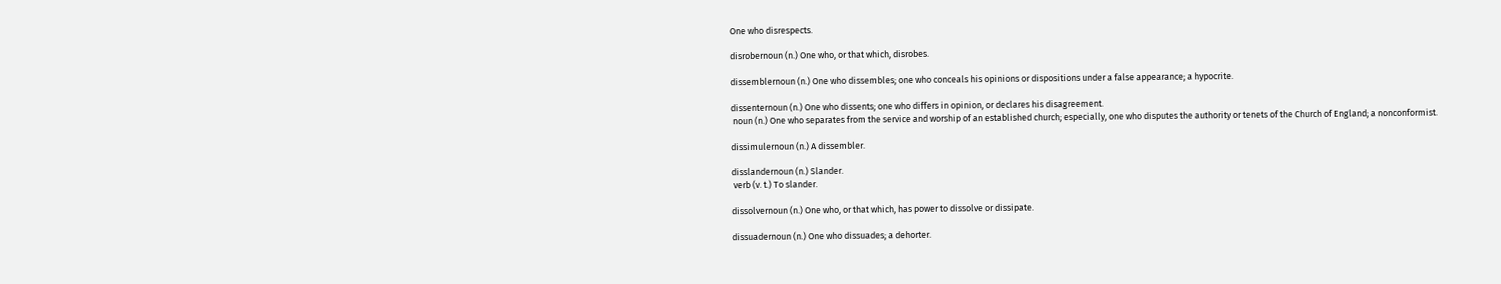One who disrespects.

disrobernoun (n.) One who, or that which, disrobes.

dissemblernoun (n.) One who dissembles; one who conceals his opinions or dispositions under a false appearance; a hypocrite.

dissenternoun (n.) One who dissents; one who differs in opinion, or declares his disagreement.
 noun (n.) One who separates from the service and worship of an established church; especially, one who disputes the authority or tenets of the Church of England; a nonconformist.

dissimulernoun (n.) A dissembler.

disslandernoun (n.) Slander.
 verb (v. t.) To slander.

dissolvernoun (n.) One who, or that which, has power to dissolve or dissipate.

dissuadernoun (n.) One who dissuades; a dehorter.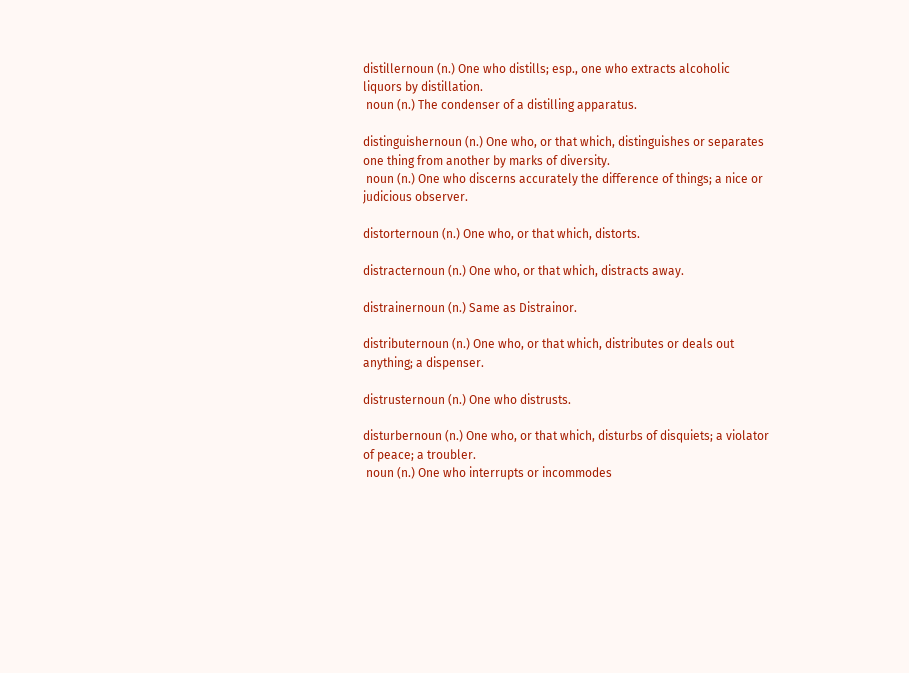distillernoun (n.) One who distills; esp., one who extracts alcoholic liquors by distillation.
 noun (n.) The condenser of a distilling apparatus.

distinguishernoun (n.) One who, or that which, distinguishes or separates one thing from another by marks of diversity.
 noun (n.) One who discerns accurately the difference of things; a nice or judicious observer.

distorternoun (n.) One who, or that which, distorts.

distracternoun (n.) One who, or that which, distracts away.

distrainernoun (n.) Same as Distrainor.

distributernoun (n.) One who, or that which, distributes or deals out anything; a dispenser.

distrusternoun (n.) One who distrusts.

disturbernoun (n.) One who, or that which, disturbs of disquiets; a violator of peace; a troubler.
 noun (n.) One who interrupts or incommodes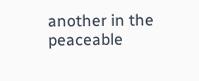another in the peaceable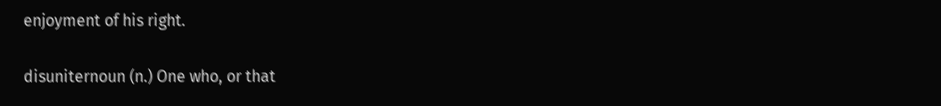enjoyment of his right.

disuniternoun (n.) One who, or that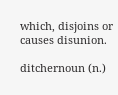which, disjoins or causes disunion.

ditchernoun (n.)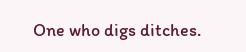One who digs ditches.